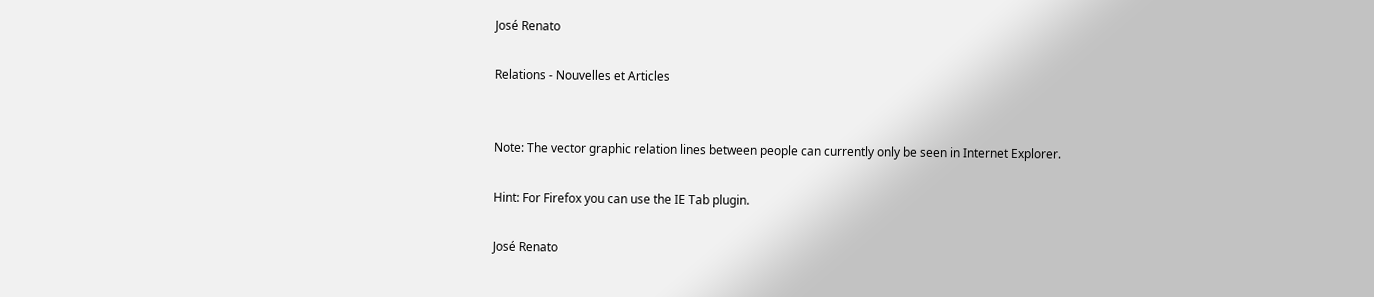José Renato

Relations - Nouvelles et Articles


Note: The vector graphic relation lines between people can currently only be seen in Internet Explorer.

Hint: For Firefox you can use the IE Tab plugin.

José Renato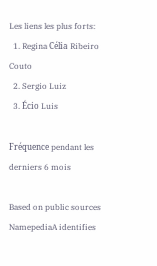Les liens les plus forts:
  1. Regina Célia Ribeiro Couto
  2. Sergio Luiz
  3. Écio Luis

Fréquence pendant les derniers 6 mois

Based on public sources NamepediaA identifies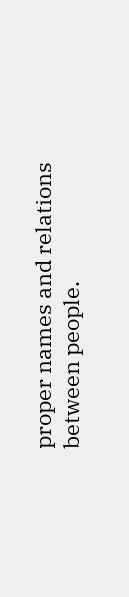proper names and relations between people.